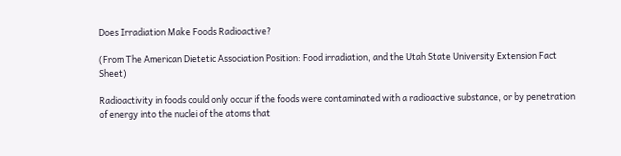Does Irradiation Make Foods Radioactive?

(From The American Dietetic Association Position: Food irradiation, and the Utah State University Extension Fact Sheet)

Radioactivity in foods could only occur if the foods were contaminated with a radioactive substance, or by penetration of energy into the nuclei of the atoms that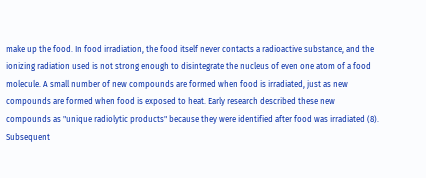make up the food. In food irradiation, the food itself never contacts a radioactive substance, and the ionizing radiation used is not strong enough to disintegrate the nucleus of even one atom of a food molecule. A small number of new compounds are formed when food is irradiated, just as new compounds are formed when food is exposed to heat. Early research described these new compounds as "unique radiolytic products" because they were identified after food was irradiated (8). Subsequent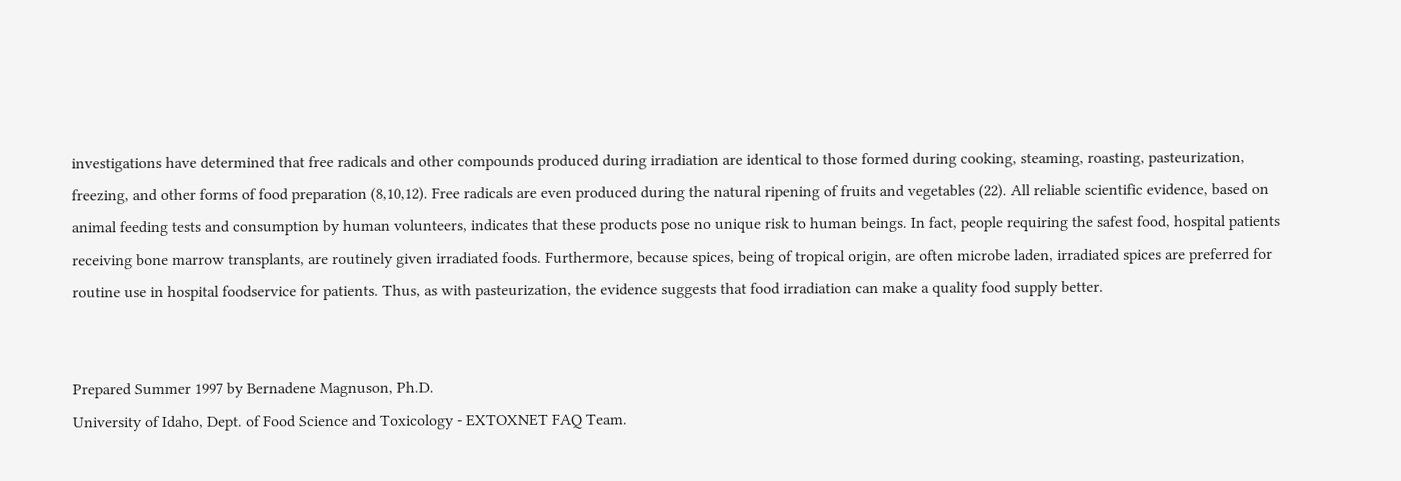investigations have determined that free radicals and other compounds produced during irradiation are identical to those formed during cooking, steaming, roasting, pasteurization, freezing, and other forms of food preparation (8,10,12). Free radicals are even produced during the natural ripening of fruits and vegetables (22). All reliable scientific evidence, based on animal feeding tests and consumption by human volunteers, indicates that these products pose no unique risk to human beings. In fact, people requiring the safest food, hospital patients receiving bone marrow transplants, are routinely given irradiated foods. Furthermore, because spices, being of tropical origin, are often microbe laden, irradiated spices are preferred for routine use in hospital foodservice for patients. Thus, as with pasteurization, the evidence suggests that food irradiation can make a quality food supply better.


Prepared Summer 1997 by Bernadene Magnuson, Ph.D.
University of Idaho, Dept. of Food Science and Toxicology - EXTOXNET FAQ Team.